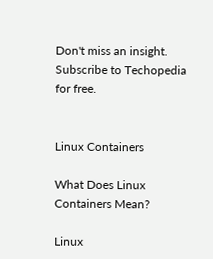Don't miss an insight. Subscribe to Techopedia for free.


Linux Containers

What Does Linux Containers Mean?

Linux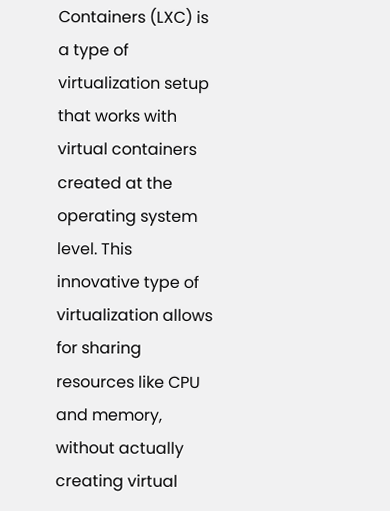Containers (LXC) is a type of virtualization setup that works with virtual containers created at the operating system level. This innovative type of virtualization allows for sharing resources like CPU and memory, without actually creating virtual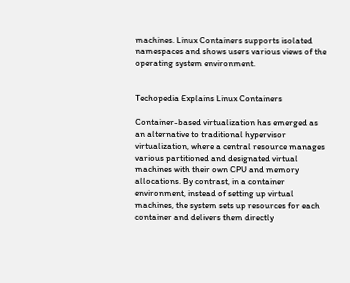machines. Linux Containers supports isolated namespaces and shows users various views of the operating system environment.


Techopedia Explains Linux Containers

Container-based virtualization has emerged as an alternative to traditional hypervisor virtualization, where a central resource manages various partitioned and designated virtual machines with their own CPU and memory allocations. By contrast, in a container environment, instead of setting up virtual machines, the system sets up resources for each container and delivers them directly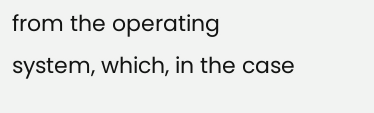from the operating system, which, in the case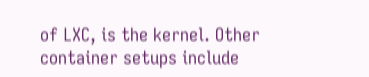of LXC, is the kernel. Other container setups include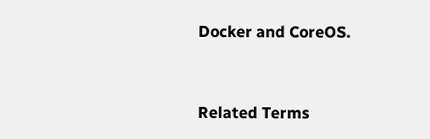Docker and CoreOS.


Related Terms